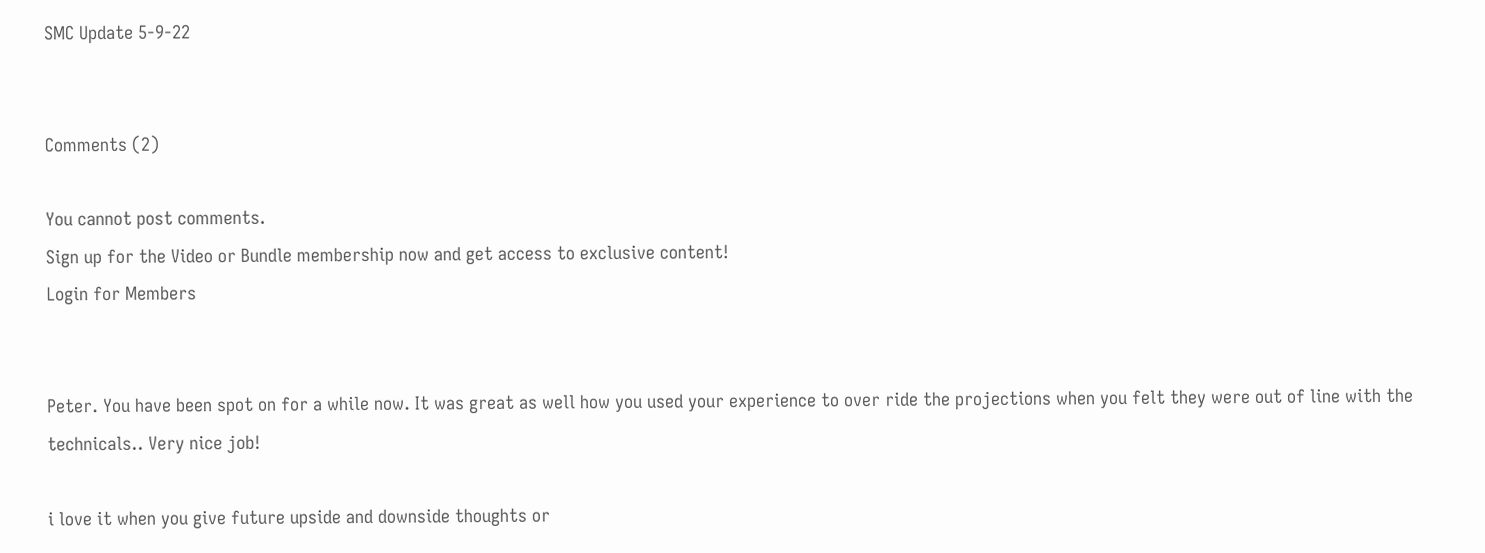SMC Update 5-9-22


Comments (2)

You cannot post comments.
Sign up for the Video or Bundle membership now and get access to exclusive content!
Login for Members


Peter. You have been spot on for a while now. It was great as well how you used your experience to over ride the projections when you felt they were out of line with the technicals.. Very nice job!

i love it when you give future upside and downside thoughts or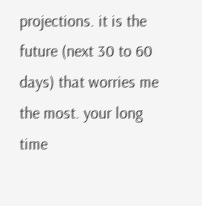projections. it is the future (next 30 to 60 days) that worries me the most. your long time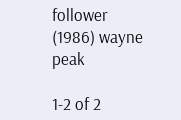follower (1986) wayne peak

1-2 of 2